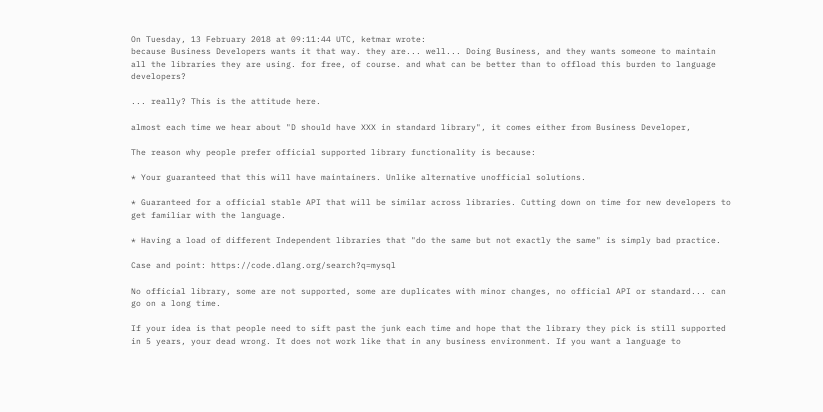On Tuesday, 13 February 2018 at 09:11:44 UTC, ketmar wrote:
because Business Developers wants it that way. they are... well... Doing Business, and they wants someone to maintain all the libraries they are using. for free, of course. and what can be better than to offload this burden to language developers?

... really? This is the attitude here.

almost each time we hear about "D should have XXX in standard library", it comes either from Business Developer,

The reason why people prefer official supported library functionality is because:

* Your guaranteed that this will have maintainers. Unlike alternative unofficial solutions.

* Guaranteed for a official stable API that will be similar across libraries. Cutting down on time for new developers to get familiar with the language.

* Having a load of different Independent libraries that "do the same but not exactly the same" is simply bad practice.

Case and point: https://code.dlang.org/search?q=mysql

No official library, some are not supported, some are duplicates with minor changes, no official API or standard... can go on a long time.

If your idea is that people need to sift past the junk each time and hope that the library they pick is still supported in 5 years, your dead wrong. It does not work like that in any business environment. If you want a language to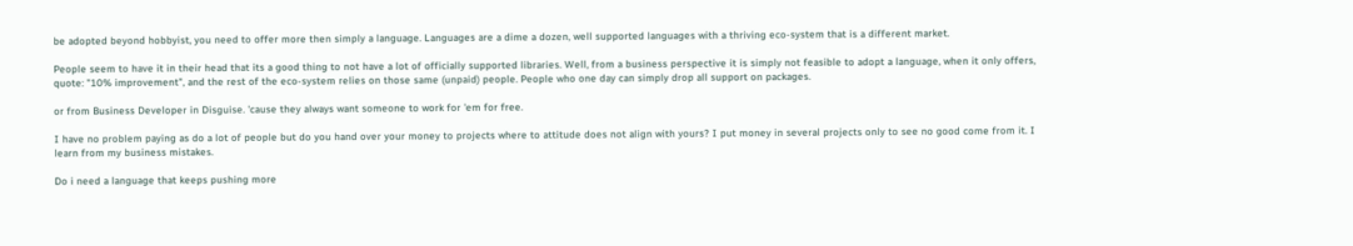be adopted beyond hobbyist, you need to offer more then simply a language. Languages are a dime a dozen, well supported languages with a thriving eco-system that is a different market.

People seem to have it in their head that its a good thing to not have a lot of officially supported libraries. Well, from a business perspective it is simply not feasible to adopt a language, when it only offers, quote: "10% improvement", and the rest of the eco-system relies on those same (unpaid) people. People who one day can simply drop all support on packages.

or from Business Developer in Disguise. 'cause they always want someone to work for 'em for free.

I have no problem paying as do a lot of people but do you hand over your money to projects where to attitude does not align with yours? I put money in several projects only to see no good come from it. I learn from my business mistakes.

Do i need a language that keeps pushing more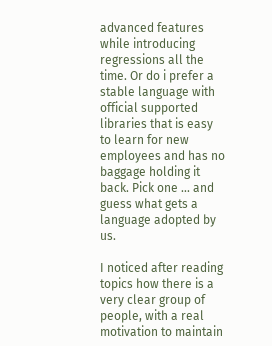advanced features while introducing regressions all the time. Or do i prefer a stable language with official supported libraries that is easy to learn for new employees and has no baggage holding it back. Pick one ... and guess what gets a language adopted by us.

I noticed after reading topics how there is a very clear group of people, with a real motivation to maintain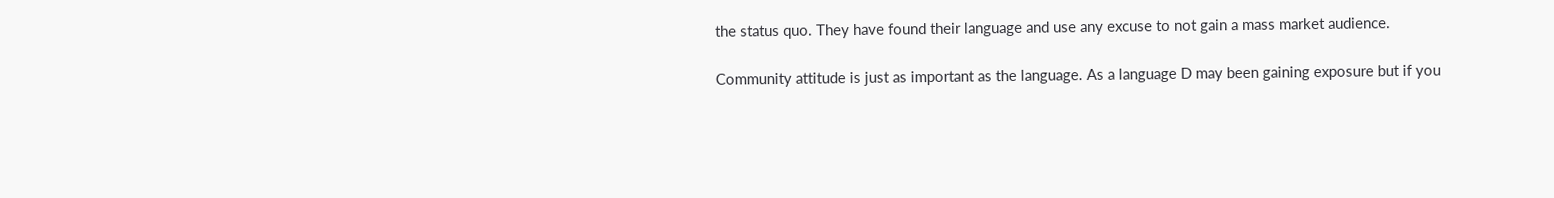the status quo. They have found their language and use any excuse to not gain a mass market audience.

Community attitude is just as important as the language. As a language D may been gaining exposure but if you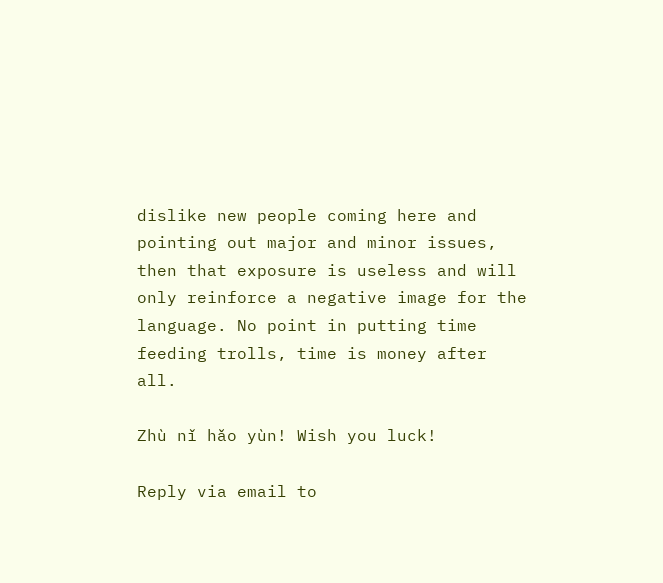dislike new people coming here and pointing out major and minor issues, then that exposure is useless and will only reinforce a negative image for the language. No point in putting time feeding trolls, time is money after all.

Zhù nǐ hǎo yùn! Wish you luck!

Reply via email to